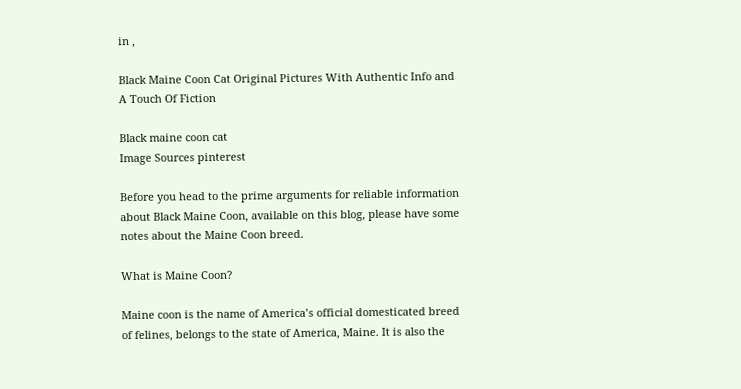in ,

Black Maine Coon Cat Original Pictures With Authentic Info and A Touch Of Fiction

Black maine coon cat
Image Sources pinterest

Before you head to the prime arguments for reliable information about Black Maine Coon, available on this blog, please have some notes about the Maine Coon breed.

What is Maine Coon?

Maine coon is the name of America’s official domesticated breed of felines, belongs to the state of America, Maine. It is also the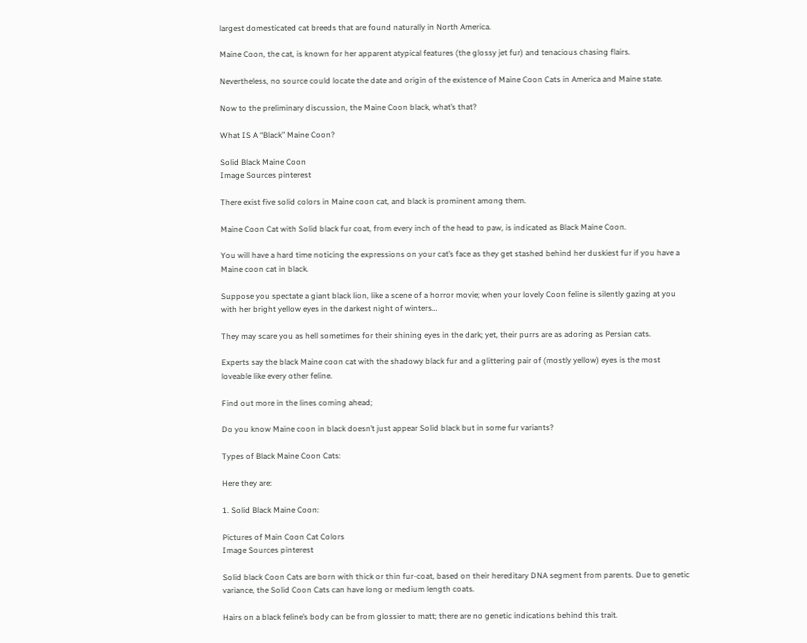largest domesticated cat breeds that are found naturally in North America.

Maine Coon, the cat, is known for her apparent atypical features (the glossy jet fur) and tenacious chasing flairs.

Nevertheless, no source could locate the date and origin of the existence of Maine Coon Cats in America and Maine state.

Now to the preliminary discussion, the Maine Coon black, what’s that?

What IS A “Black” Maine Coon?

Solid Black Maine Coon
Image Sources pinterest

There exist five solid colors in Maine coon cat, and black is prominent among them.

Maine Coon Cat with Solid black fur coat, from every inch of the head to paw, is indicated as Black Maine Coon.

You will have a hard time noticing the expressions on your cat’s face as they get stashed behind her duskiest fur if you have a Maine coon cat in black.

Suppose you spectate a giant black lion, like a scene of a horror movie; when your lovely Coon feline is silently gazing at you with her bright yellow eyes in the darkest night of winters…

They may scare you as hell sometimes for their shining eyes in the dark; yet, their purrs are as adoring as Persian cats.

Experts say the black Maine coon cat with the shadowy black fur and a glittering pair of (mostly yellow) eyes is the most loveable like every other feline.

Find out more in the lines coming ahead;

Do you know Maine coon in black doesn’t just appear Solid black but in some fur variants?

Types of Black Maine Coon Cats:

Here they are:

1. Solid Black Maine Coon:

Pictures of Main Coon Cat Colors
Image Sources pinterest

Solid black Coon Cats are born with thick or thin fur-coat, based on their hereditary DNA segment from parents. Due to genetic variance, the Solid Coon Cats can have long or medium length coats.

Hairs on a black feline’s body can be from glossier to matt; there are no genetic indications behind this trait.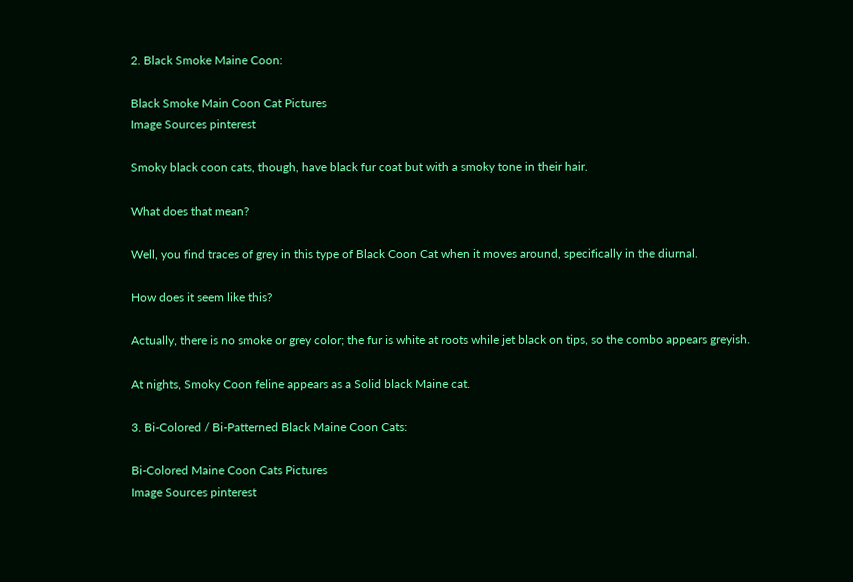2. Black Smoke Maine Coon:

Black Smoke Main Coon Cat Pictures
Image Sources pinterest

Smoky black coon cats, though, have black fur coat but with a smoky tone in their hair.

What does that mean?

Well, you find traces of grey in this type of Black Coon Cat when it moves around, specifically in the diurnal.

How does it seem like this?

Actually, there is no smoke or grey color; the fur is white at roots while jet black on tips, so the combo appears greyish.

At nights, Smoky Coon feline appears as a Solid black Maine cat.

3. Bi-Colored / Bi-Patterned Black Maine Coon Cats:

Bi-Colored Maine Coon Cats Pictures
Image Sources pinterest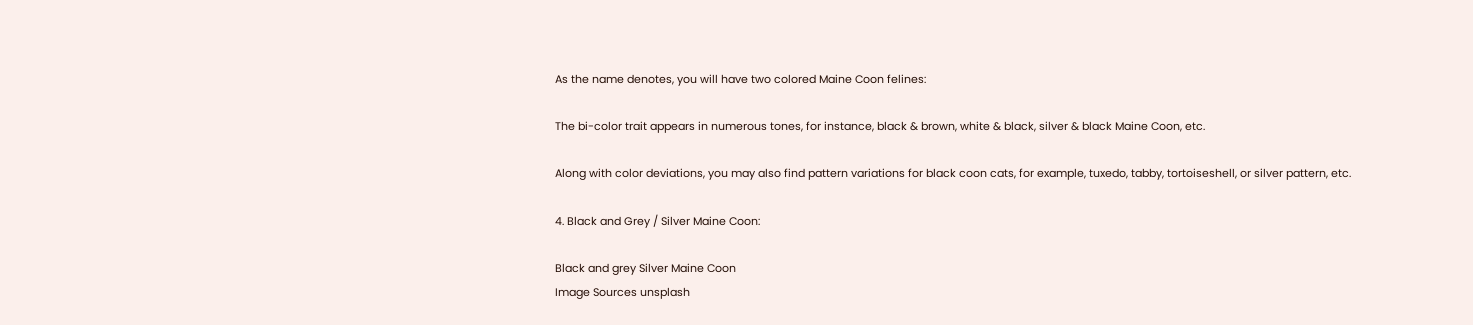As the name denotes, you will have two colored Maine Coon felines:

The bi-color trait appears in numerous tones, for instance, black & brown, white & black, silver & black Maine Coon, etc.

Along with color deviations, you may also find pattern variations for black coon cats, for example, tuxedo, tabby, tortoiseshell, or silver pattern, etc.

4. Black and Grey / Silver Maine Coon:

Black and grey Silver Maine Coon
Image Sources unsplash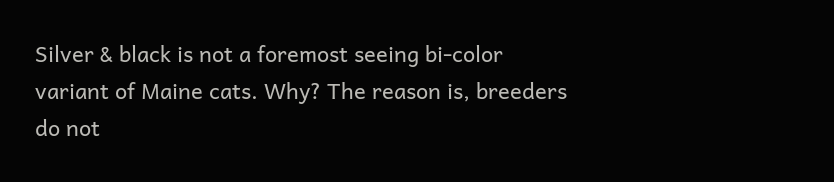Silver & black is not a foremost seeing bi-color variant of Maine cats. Why? The reason is, breeders do not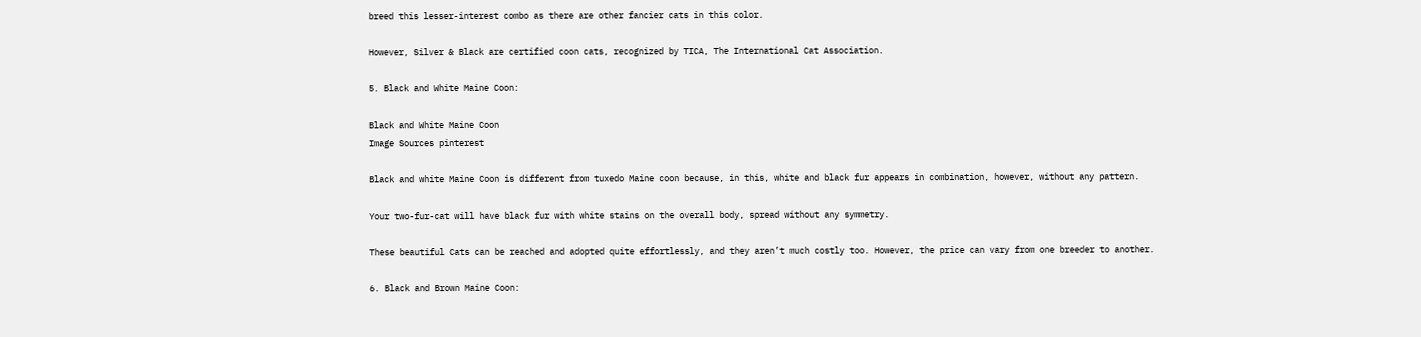breed this lesser-interest combo as there are other fancier cats in this color.

However, Silver & Black are certified coon cats, recognized by TICA, The International Cat Association.

5. Black and White Maine Coon:

Black and White Maine Coon
Image Sources pinterest

Black and white Maine Coon is different from tuxedo Maine coon because, in this, white and black fur appears in combination, however, without any pattern.

Your two-fur-cat will have black fur with white stains on the overall body, spread without any symmetry.

These beautiful Cats can be reached and adopted quite effortlessly, and they aren’t much costly too. However, the price can vary from one breeder to another.

6. Black and Brown Maine Coon: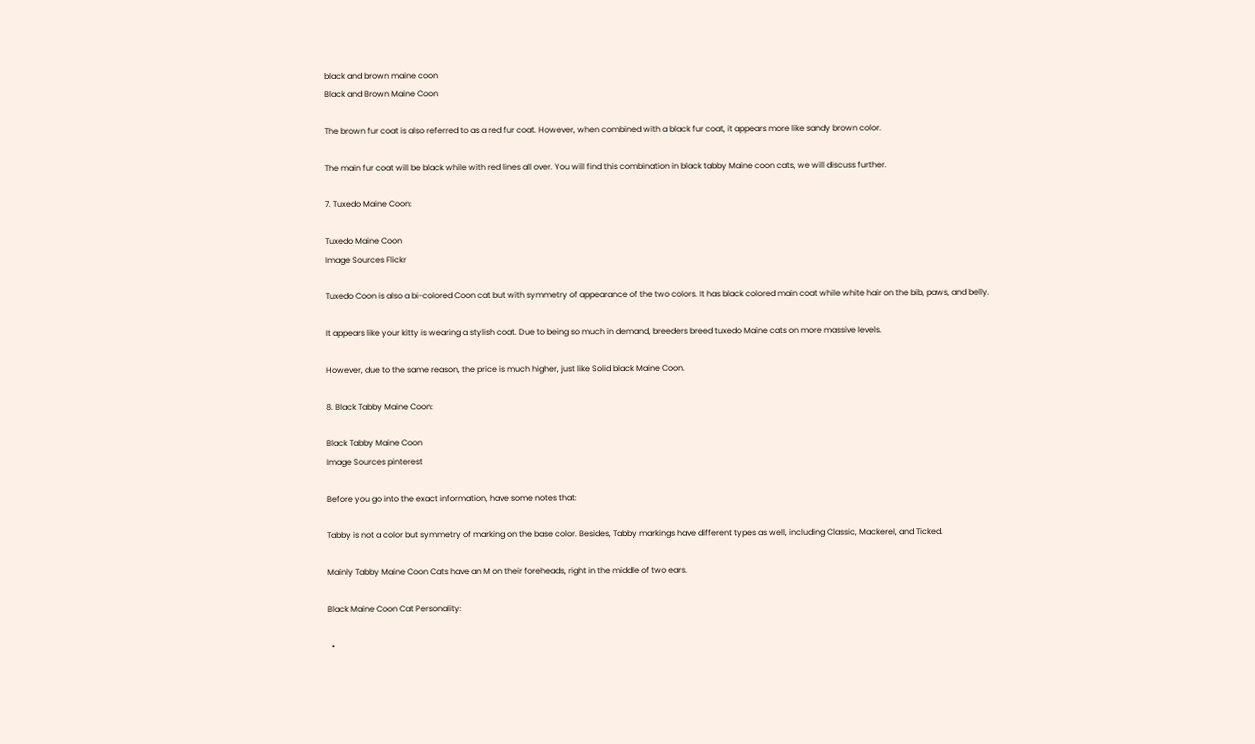black and brown maine coon
Black and Brown Maine Coon

The brown fur coat is also referred to as a red fur coat. However, when combined with a black fur coat, it appears more like sandy brown color.

The main fur coat will be black while with red lines all over. You will find this combination in black tabby Maine coon cats, we will discuss further.

7. Tuxedo Maine Coon:

Tuxedo Maine Coon
Image Sources Flickr

Tuxedo Coon is also a bi-colored Coon cat but with symmetry of appearance of the two colors. It has black colored main coat while white hair on the bib, paws, and belly.

It appears like your kitty is wearing a stylish coat. Due to being so much in demand, breeders breed tuxedo Maine cats on more massive levels.

However, due to the same reason, the price is much higher, just like Solid black Maine Coon.

8. Black Tabby Maine Coon:

Black Tabby Maine Coon
Image Sources pinterest

Before you go into the exact information, have some notes that:

Tabby is not a color but symmetry of marking on the base color. Besides, Tabby markings have different types as well, including Classic, Mackerel, and Ticked.

Mainly Tabby Maine Coon Cats have an M on their foreheads, right in the middle of two ears.

Black Maine Coon Cat Personality:

  •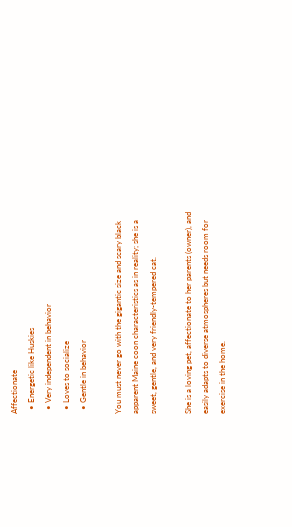Affectionate
  • Energetic like Huskies
  • Very independent in behavior
  • Loves to socialize
  • Gentle in behavior

You must never go with the gigantic size and scary black apparent Maine coon characteristics as in reality; she is a sweet, gentle, and very friendly-tempered cat.

She is a loving pet, affectionate to her parents (owner), and easily adapts to diverse atmospheres but needs room for exercise in the home.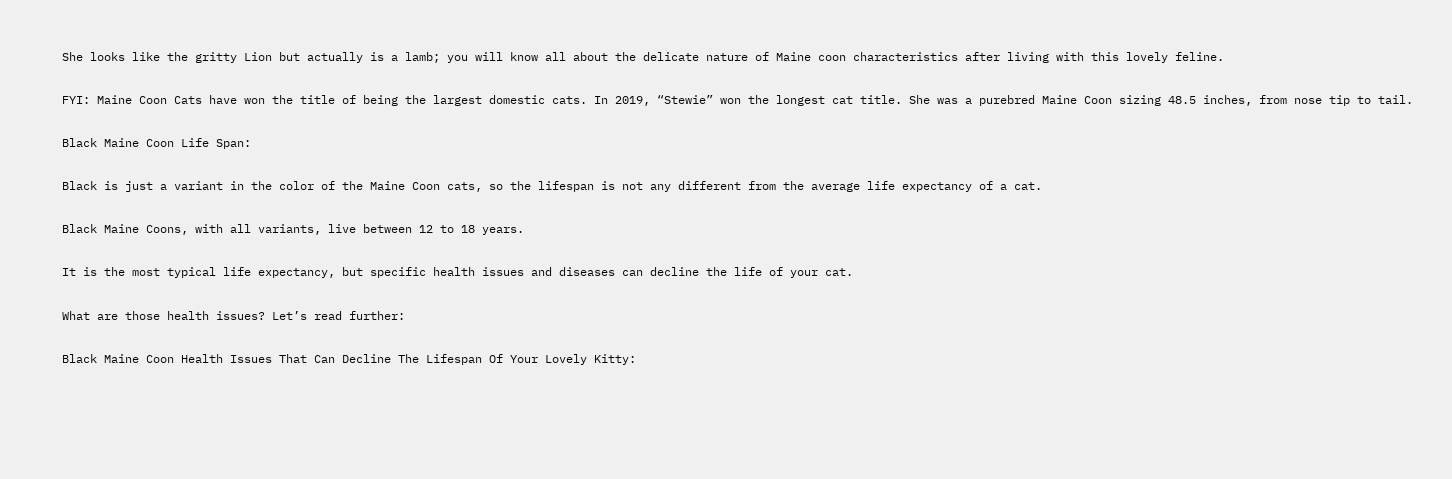She looks like the gritty Lion but actually is a lamb; you will know all about the delicate nature of Maine coon characteristics after living with this lovely feline.

FYI: Maine Coon Cats have won the title of being the largest domestic cats. In 2019, “Stewie” won the longest cat title. She was a purebred Maine Coon sizing 48.5 inches, from nose tip to tail.

Black Maine Coon Life Span:

Black is just a variant in the color of the Maine Coon cats, so the lifespan is not any different from the average life expectancy of a cat.

Black Maine Coons, with all variants, live between 12 to 18 years.

It is the most typical life expectancy, but specific health issues and diseases can decline the life of your cat.

What are those health issues? Let’s read further:

Black Maine Coon Health Issues That Can Decline The Lifespan Of Your Lovely Kitty: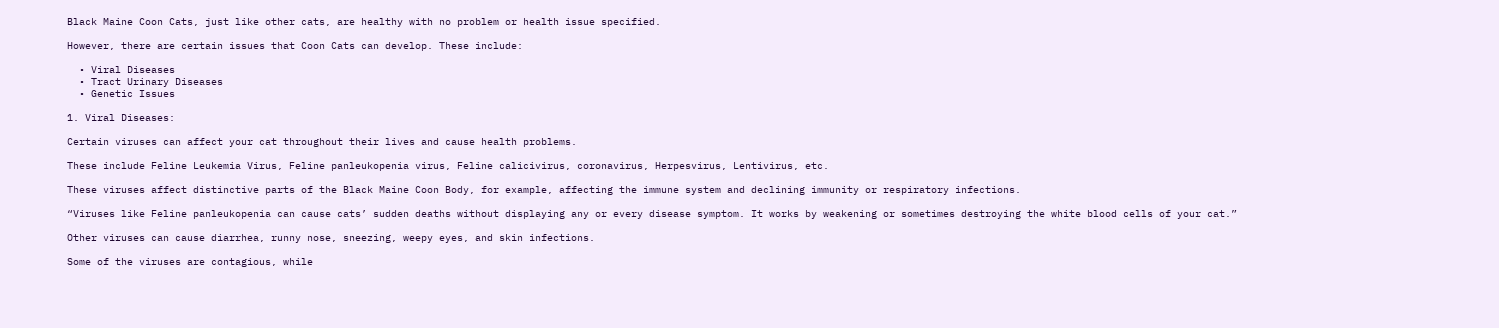Black Maine Coon Cats, just like other cats, are healthy with no problem or health issue specified.

However, there are certain issues that Coon Cats can develop. These include:

  • Viral Diseases
  • Tract Urinary Diseases
  • Genetic Issues

1. Viral Diseases:

Certain viruses can affect your cat throughout their lives and cause health problems.

These include Feline Leukemia Virus, Feline panleukopenia virus, Feline calicivirus, coronavirus, Herpesvirus, Lentivirus, etc.

These viruses affect distinctive parts of the Black Maine Coon Body, for example, affecting the immune system and declining immunity or respiratory infections.

“Viruses like Feline panleukopenia can cause cats’ sudden deaths without displaying any or every disease symptom. It works by weakening or sometimes destroying the white blood cells of your cat.”

Other viruses can cause diarrhea, runny nose, sneezing, weepy eyes, and skin infections.

Some of the viruses are contagious, while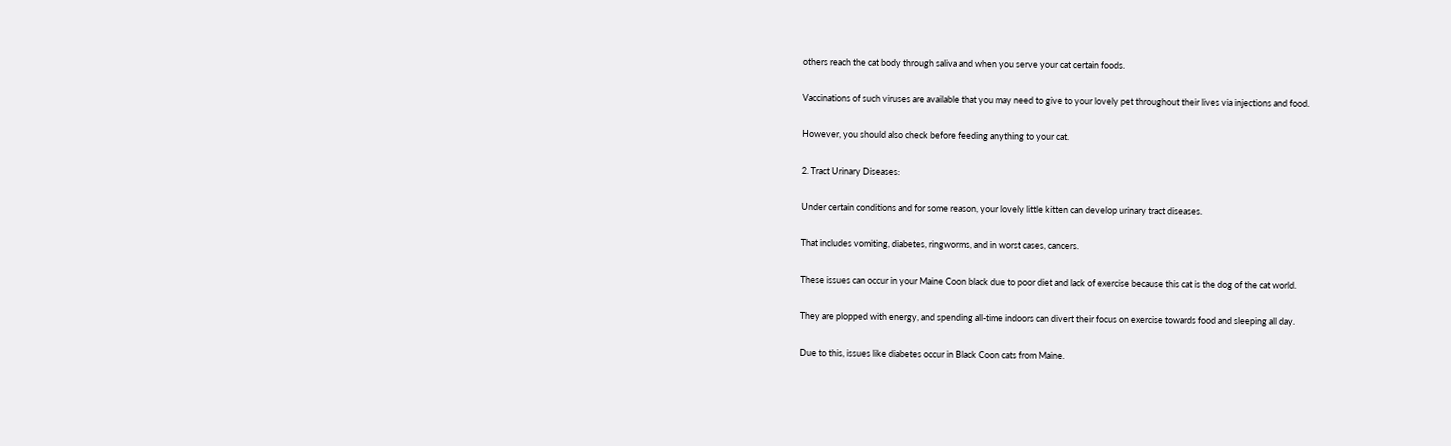others reach the cat body through saliva and when you serve your cat certain foods.

Vaccinations of such viruses are available that you may need to give to your lovely pet throughout their lives via injections and food.

However, you should also check before feeding anything to your cat.

2. Tract Urinary Diseases:

Under certain conditions and for some reason, your lovely little kitten can develop urinary tract diseases.

That includes vomiting, diabetes, ringworms, and in worst cases, cancers.

These issues can occur in your Maine Coon black due to poor diet and lack of exercise because this cat is the dog of the cat world.

They are plopped with energy, and spending all-time indoors can divert their focus on exercise towards food and sleeping all day.

Due to this, issues like diabetes occur in Black Coon cats from Maine.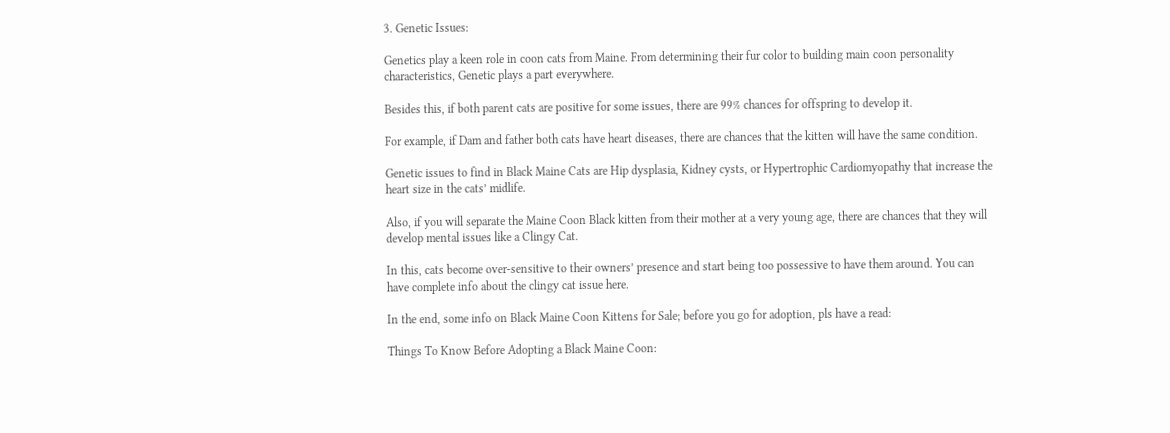3. Genetic Issues:

Genetics play a keen role in coon cats from Maine. From determining their fur color to building main coon personality characteristics, Genetic plays a part everywhere.

Besides this, if both parent cats are positive for some issues, there are 99% chances for offspring to develop it.

For example, if Dam and father both cats have heart diseases, there are chances that the kitten will have the same condition.

Genetic issues to find in Black Maine Cats are Hip dysplasia, Kidney cysts, or Hypertrophic Cardiomyopathy that increase the heart size in the cats’ midlife.

Also, if you will separate the Maine Coon Black kitten from their mother at a very young age, there are chances that they will develop mental issues like a Clingy Cat.

In this, cats become over-sensitive to their owners’ presence and start being too possessive to have them around. You can have complete info about the clingy cat issue here.

In the end, some info on Black Maine Coon Kittens for Sale; before you go for adoption, pls have a read:

Things To Know Before Adopting a Black Maine Coon: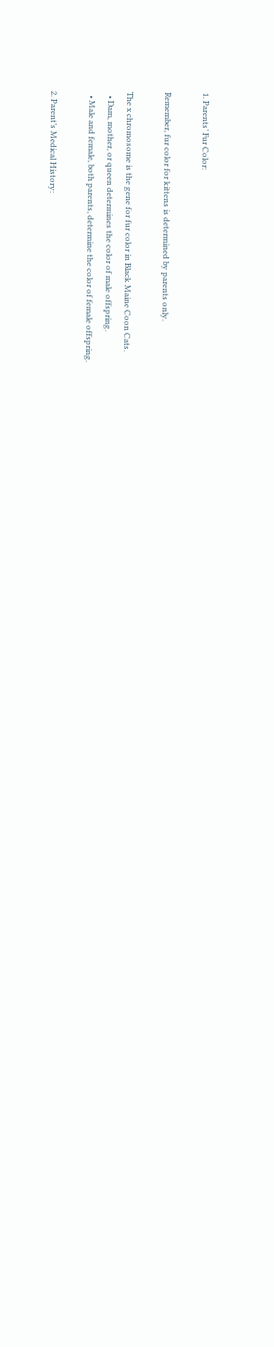1. Parents’ Fur Color:

Remember, fur color for kittens is determined by parents only.

The x chromosome is the gene for fur color in Black Maine Coon Cats.
  • Dam, mother, or queen determines the color of male offspring.
  • Male and female, both parents, determine the color of female offspring.

2. Parent’s Medical History: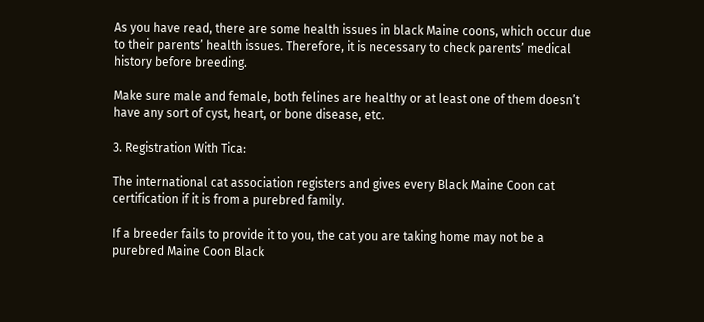As you have read, there are some health issues in black Maine coons, which occur due to their parents’ health issues. Therefore, it is necessary to check parents’ medical history before breeding.

Make sure male and female, both felines are healthy or at least one of them doesn’t have any sort of cyst, heart, or bone disease, etc.

3. Registration With Tica:

The international cat association registers and gives every Black Maine Coon cat certification if it is from a purebred family.

If a breeder fails to provide it to you, the cat you are taking home may not be a purebred Maine Coon Black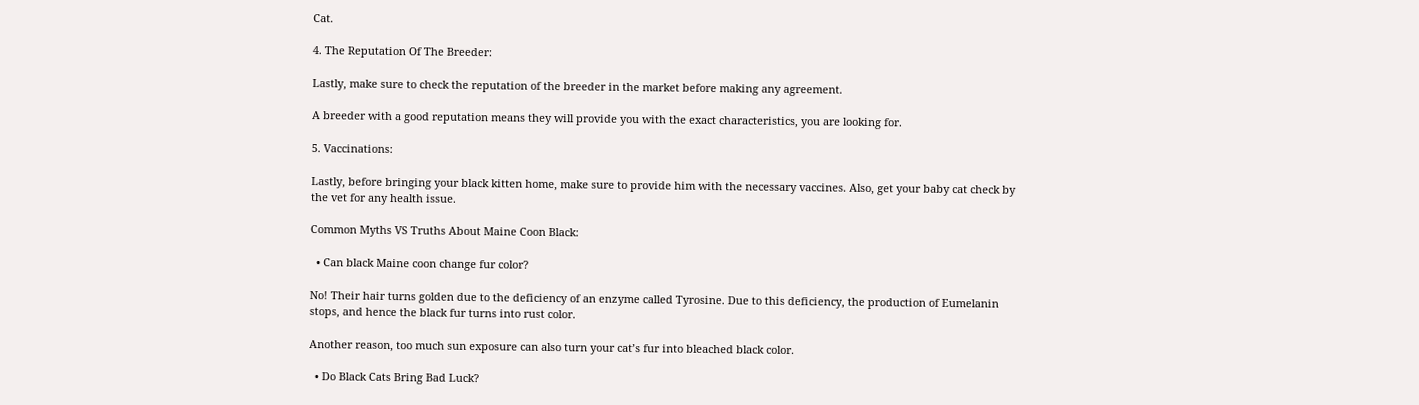Cat.

4. The Reputation Of The Breeder:

Lastly, make sure to check the reputation of the breeder in the market before making any agreement.

A breeder with a good reputation means they will provide you with the exact characteristics, you are looking for.

5. Vaccinations:

Lastly, before bringing your black kitten home, make sure to provide him with the necessary vaccines. Also, get your baby cat check by the vet for any health issue.

Common Myths VS Truths About Maine Coon Black:

  • Can black Maine coon change fur color?

No! Their hair turns golden due to the deficiency of an enzyme called Tyrosine. Due to this deficiency, the production of Eumelanin stops, and hence the black fur turns into rust color.

Another reason, too much sun exposure can also turn your cat’s fur into bleached black color.

  • Do Black Cats Bring Bad Luck?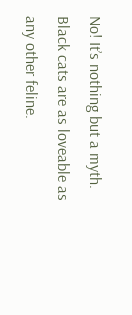No! It’s nothing but a myth. Black cats are as loveable as any other feline.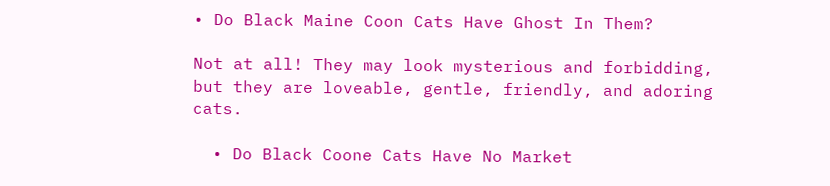• Do Black Maine Coon Cats Have Ghost In Them?

Not at all! They may look mysterious and forbidding, but they are loveable, gentle, friendly, and adoring cats.

  • Do Black Coone Cats Have No Market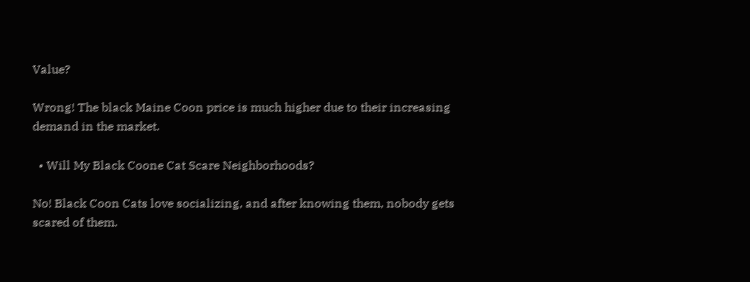Value?

Wrong! The black Maine Coon price is much higher due to their increasing demand in the market.

  • Will My Black Coone Cat Scare Neighborhoods?

No! Black Coon Cats love socializing, and after knowing them, nobody gets scared of them.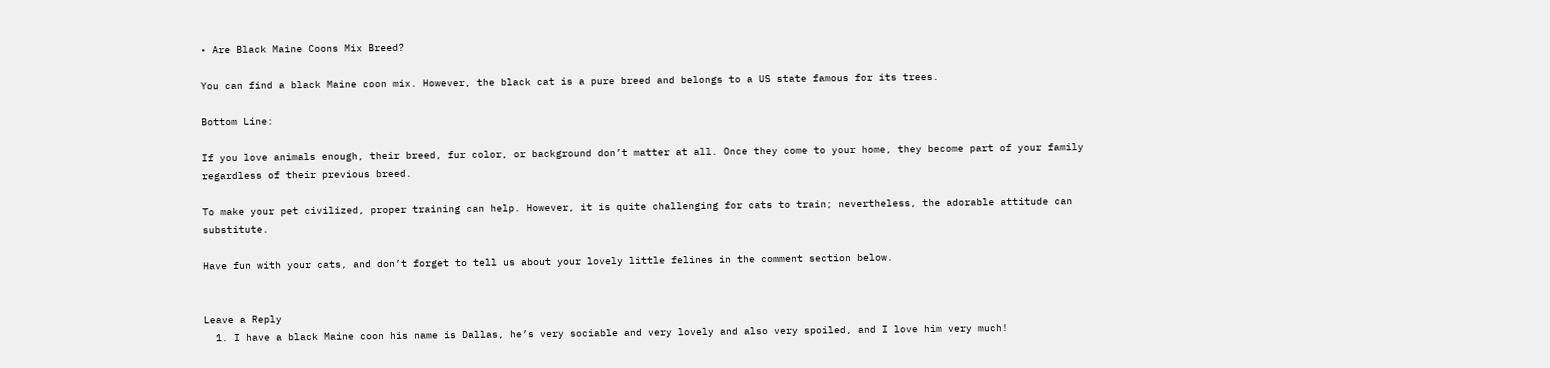• Are Black Maine Coons Mix Breed?

You can find a black Maine coon mix. However, the black cat is a pure breed and belongs to a US state famous for its trees.

Bottom Line:

If you love animals enough, their breed, fur color, or background don’t matter at all. Once they come to your home, they become part of your family regardless of their previous breed.

To make your pet civilized, proper training can help. However, it is quite challenging for cats to train; nevertheless, the adorable attitude can substitute.

Have fun with your cats, and don’t forget to tell us about your lovely little felines in the comment section below.


Leave a Reply
  1. I have a black Maine coon his name is Dallas, he’s very sociable and very lovely and also very spoiled, and I love him very much!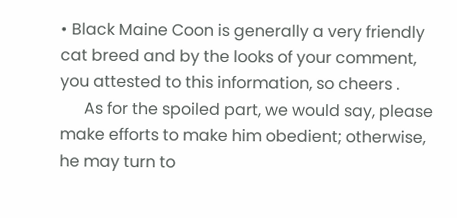• Black Maine Coon is generally a very friendly cat breed and by the looks of your comment, you attested to this information, so cheers .
      As for the spoiled part, we would say, please make efforts to make him obedient; otherwise, he may turn to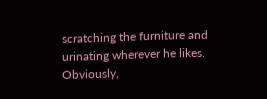scratching the furniture and urinating wherever he likes. Obviously,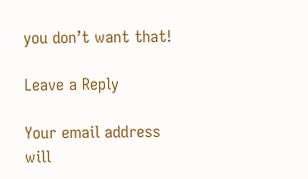you don’t want that!

Leave a Reply

Your email address will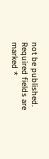not be published. Required fields are marked *